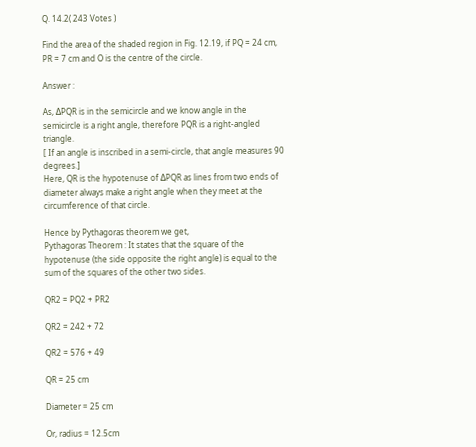Q. 14.2( 243 Votes )

Find the area of the shaded region in Fig. 12.19, if PQ = 24 cm, PR = 7 cm and O is the centre of the circle.

Answer :

As, ΔPQR is in the semicircle and we know angle in the semicircle is a right angle, therefore PQR is a right-angled triangle.
[ If an angle is inscribed in a semi-circle, that angle measures 90 degrees.]
Here, QR is the hypotenuse of ΔPQR as lines from two ends of diameter always make a right angle when they meet at the circumference of that circle.

Hence by Pythagoras theorem we get,
Pythagoras Theorem : It states that the square of the hypotenuse (the side opposite the right angle) is equal to the sum of the squares of the other two sides.

QR2 = PQ2 + PR2

QR2 = 242 + 72

QR2 = 576 + 49

QR = 25 cm

Diameter = 25 cm

Or, radius = 12.5cm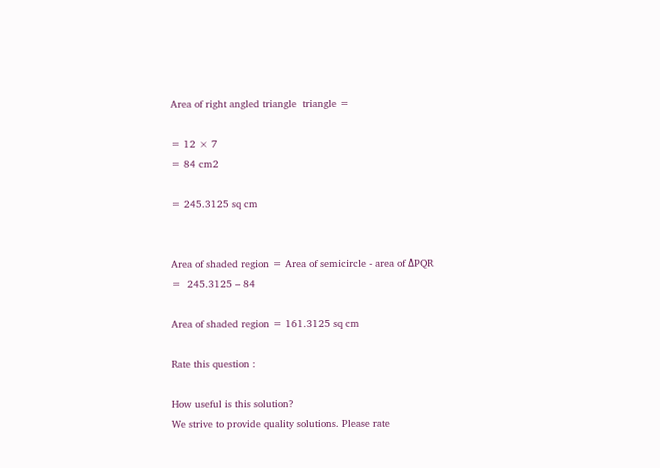Area of right angled triangle  triangle =

= 12 × 7
= 84 cm2

= 245.3125 sq cm


Area of shaded region = Area of semicircle - area of ΔPQR
=  245.3125 – 84

Area of shaded region = 161.3125 sq cm

Rate this question :

How useful is this solution?
We strive to provide quality solutions. Please rate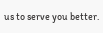us to serve you better.